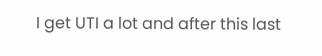I get UTI a lot and after this last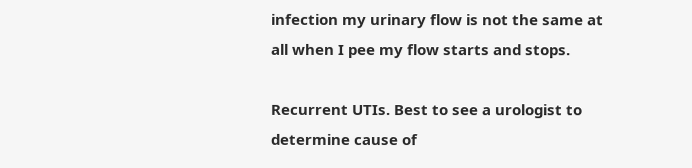infection my urinary flow is not the same at all when I pee my flow starts and stops.

Recurrent UTIs. Best to see a urologist to determine cause of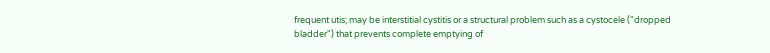frequent utis; may be interstitial cystitis or a structural problem such as a cystocele ("dropped bladder") that prevents complete emptying of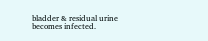bladder & residual urine becomes infected.